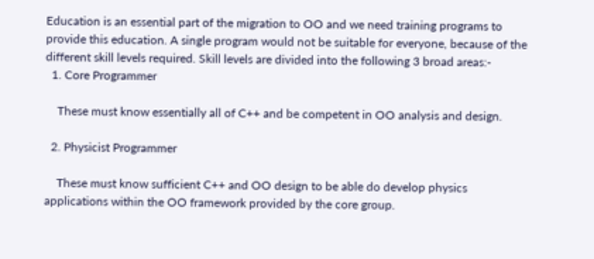Education is an essential part of the migration to OO and we need training programs to provide this education. A single program would not be suitable for everyone, because of the different skill levels required. Skill levels are divided into the following 3 broad areas:-
  1. Core Programmer

    These must know essentially all of C++ and be competent in OO analysis and design.

  2. Physicist Programmer

    These must know sufficient C++ and OO design to be able do develop physics applications within the OO framework provided by the core group.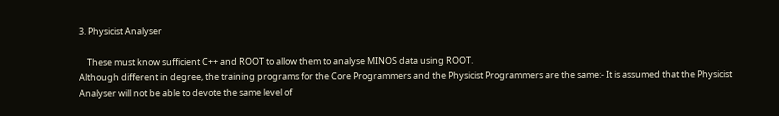3. Physicist Analyser

    These must know sufficient C++ and ROOT to allow them to analyse MINOS data using ROOT.
Although different in degree, the training programs for the Core Programmers and the Physicist Programmers are the same:- It is assumed that the Physicist Analyser will not be able to devote the same level of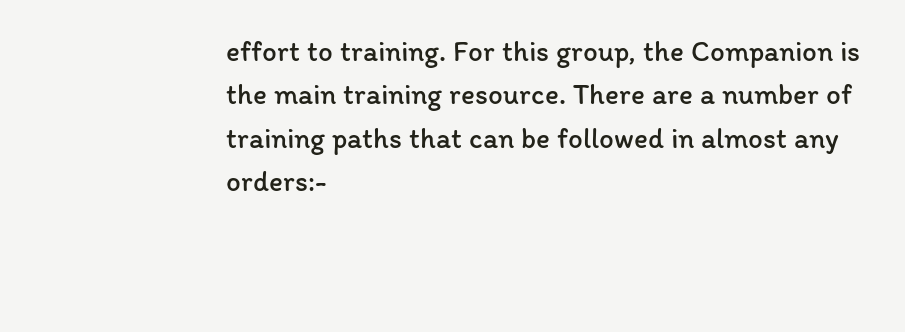effort to training. For this group, the Companion is the main training resource. There are a number of training paths that can be followed in almost any orders:-